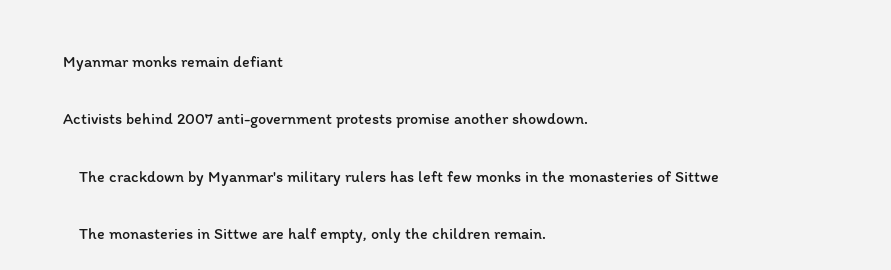Myanmar monks remain defiant

Activists behind 2007 anti-government protests promise another showdown.

    The crackdown by Myanmar's military rulers has left few monks in the monasteries of Sittwe

    The monasteries in Sittwe are half empty, only the children remain.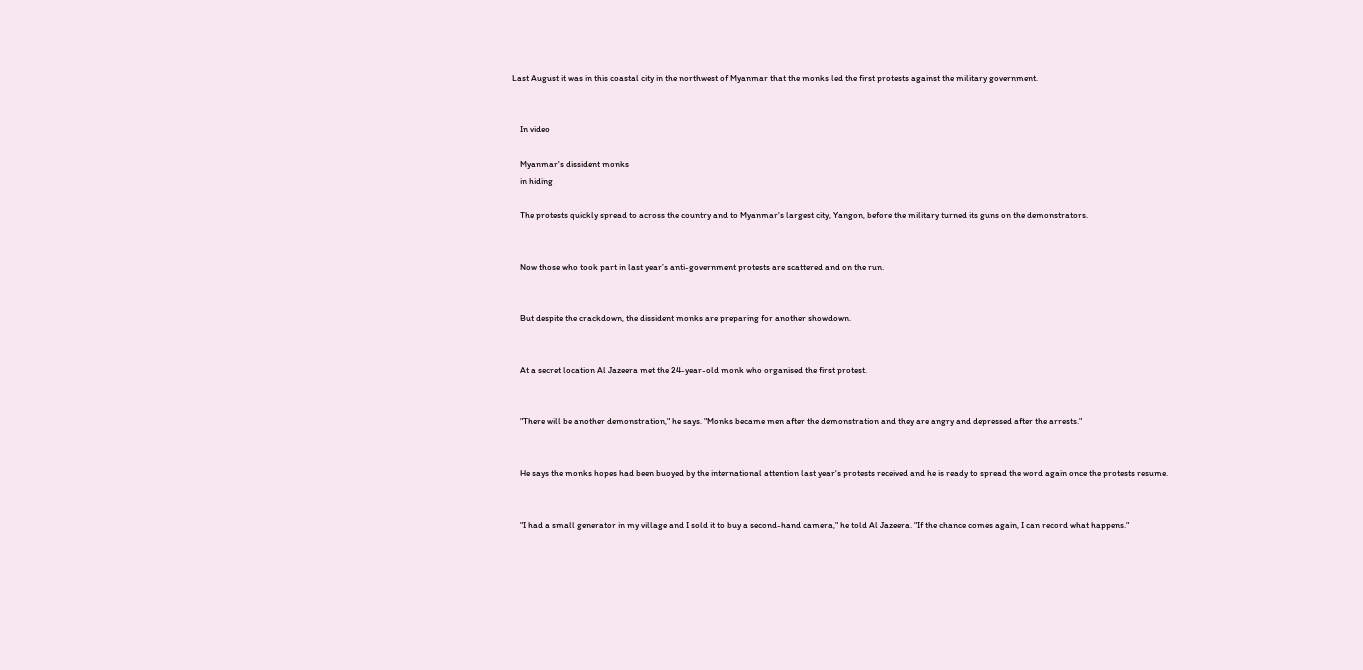Last August it was in this coastal city in the northwest of Myanmar that the monks led the first protests against the military government.


    In video

    Myanmar's dissident monks
    in hiding

    The protests quickly spread to across the country and to Myanmar's largest city, Yangon, before the military turned its guns on the demonstrators.


    Now those who took part in last year’s anti-government protests are scattered and on the run.


    But despite the crackdown, the dissident monks are preparing for another showdown.


    At a secret location Al Jazeera met the 24-year-old monk who organised the first protest.


    "There will be another demonstration," he says. "Monks became men after the demonstration and they are angry and depressed after the arrests."


    He says the monks hopes had been buoyed by the international attention last year's protests received and he is ready to spread the word again once the protests resume.


    "I had a small generator in my village and I sold it to buy a second-hand camera," he told Al Jazeera. "If the chance comes again, I can record what happens."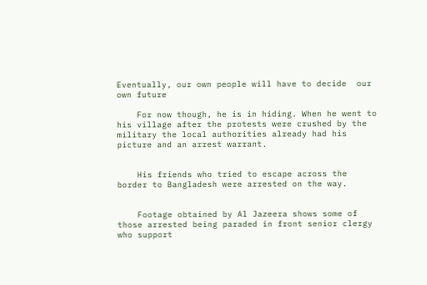Eventually, our own people will have to decide  our own future

    For now though, he is in hiding. When he went to his village after the protests were crushed by the military the local authorities already had his picture and an arrest warrant.


    His friends who tried to escape across the border to Bangladesh were arrested on the way.


    Footage obtained by Al Jazeera shows some of those arrested being paraded in front senior clergy who support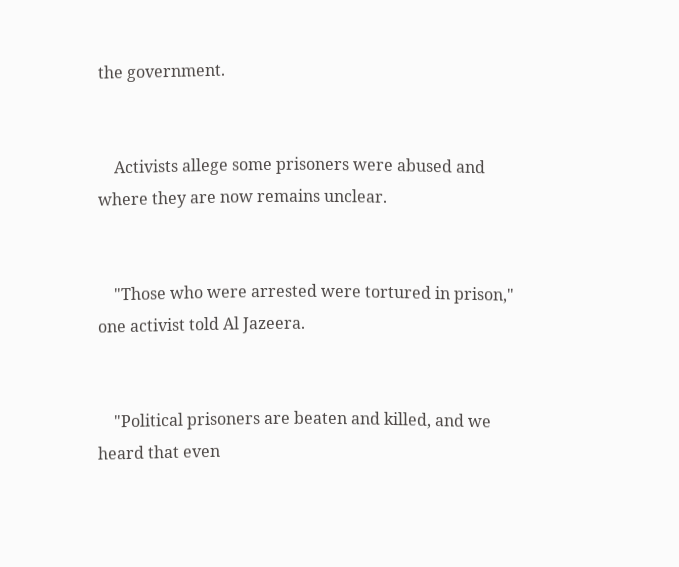the government.


    Activists allege some prisoners were abused and where they are now remains unclear.


    "Those who were arrested were tortured in prison," one activist told Al Jazeera.


    "Political prisoners are beaten and killed, and we heard that even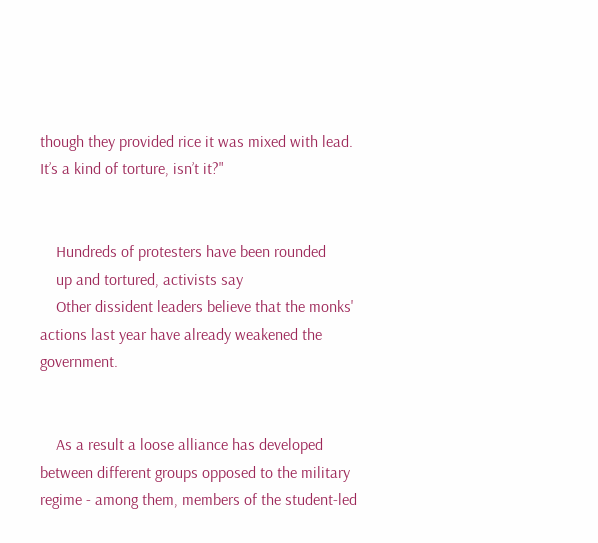though they provided rice it was mixed with lead. It’s a kind of torture, isn’t it?"


    Hundreds of protesters have been rounded
    up and tortured, activists say
    Other dissident leaders believe that the monks' actions last year have already weakened the government.


    As a result a loose alliance has developed between different groups opposed to the military regime - among them, members of the student-led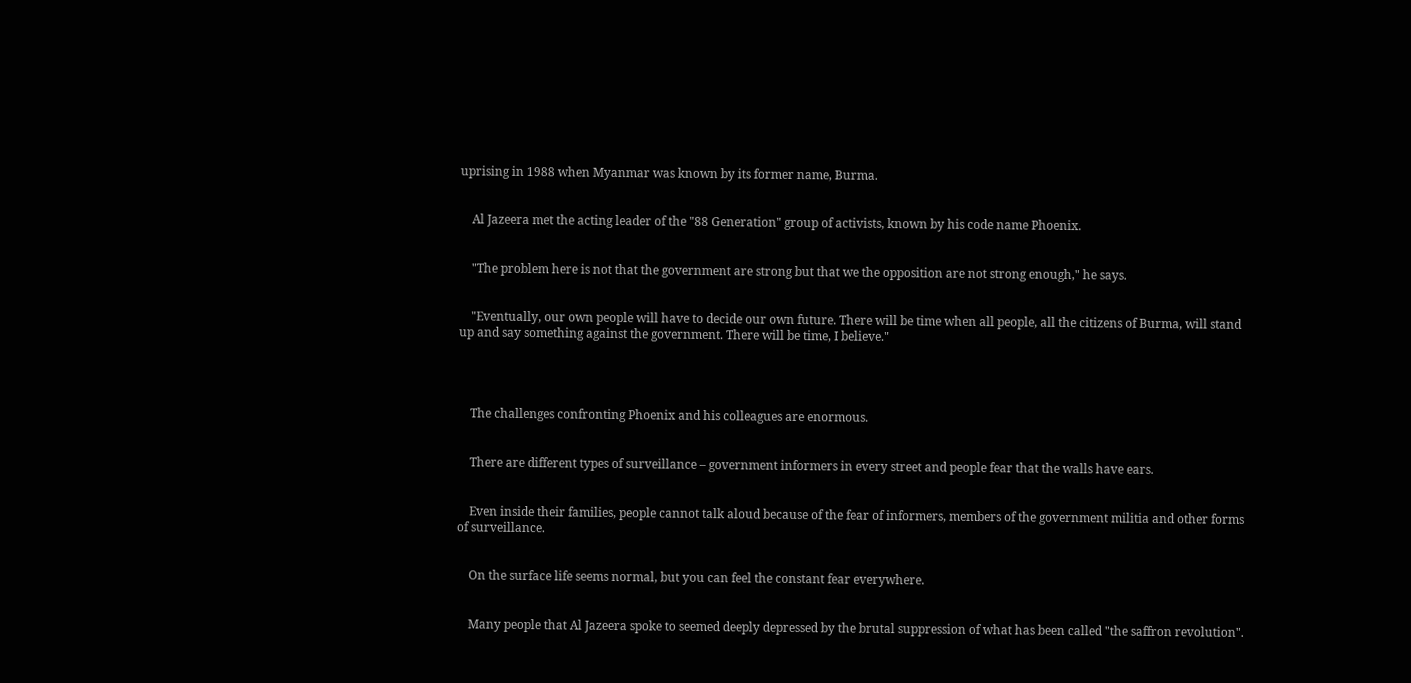uprising in 1988 when Myanmar was known by its former name, Burma.


    Al Jazeera met the acting leader of the "88 Generation" group of activists, known by his code name Phoenix.


    "The problem here is not that the government are strong but that we the opposition are not strong enough," he says.


    "Eventually, our own people will have to decide our own future. There will be time when all people, all the citizens of Burma, will stand up and say something against the government. There will be time, I believe."




    The challenges confronting Phoenix and his colleagues are enormous.


    There are different types of surveillance – government informers in every street and people fear that the walls have ears.


    Even inside their families, people cannot talk aloud because of the fear of informers, members of the government militia and other forms of surveillance.


    On the surface life seems normal, but you can feel the constant fear everywhere.


    Many people that Al Jazeera spoke to seemed deeply depressed by the brutal suppression of what has been called "the saffron revolution".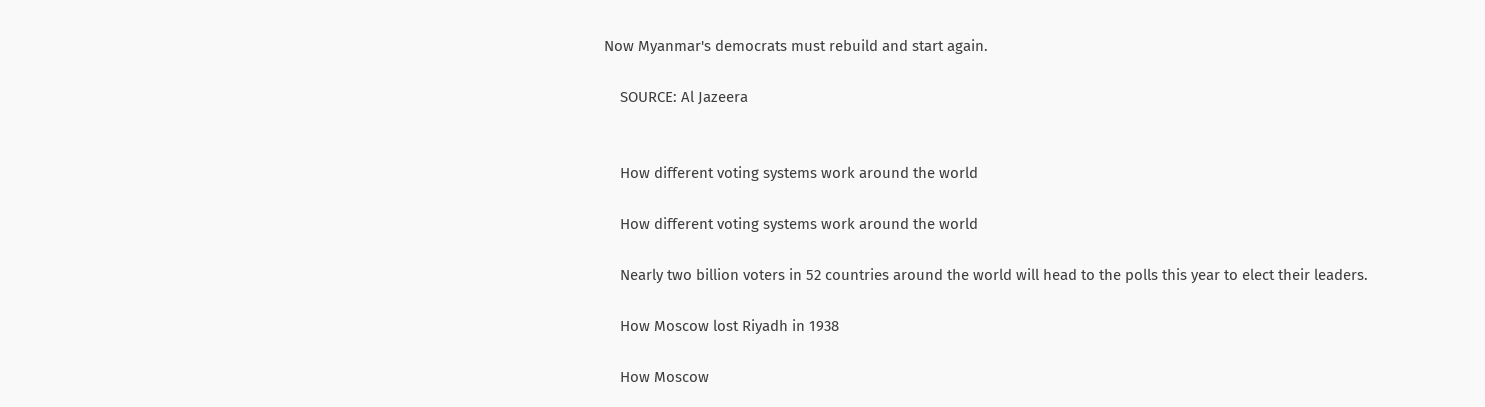Now Myanmar's democrats must rebuild and start again.

    SOURCE: Al Jazeera


    How different voting systems work around the world

    How different voting systems work around the world

    Nearly two billion voters in 52 countries around the world will head to the polls this year to elect their leaders.

    How Moscow lost Riyadh in 1938

    How Moscow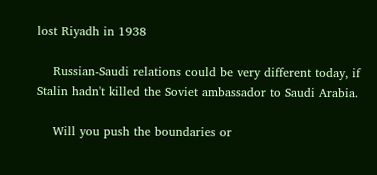lost Riyadh in 1938

    Russian-Saudi relations could be very different today, if Stalin hadn't killed the Soviet ambassador to Saudi Arabia.

    Will you push the boundaries or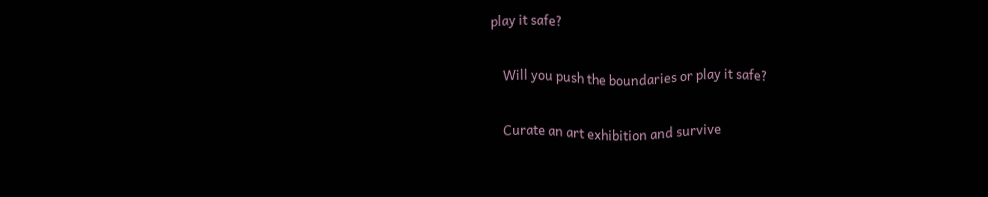play it safe?

    Will you push the boundaries or play it safe?

    Curate an art exhibition and survive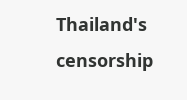Thailand's censorship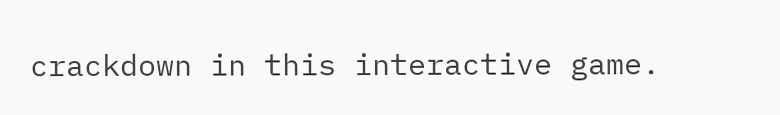crackdown in this interactive game.